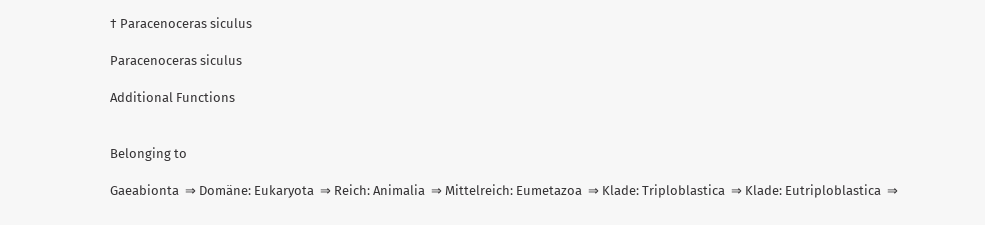† Paracenoceras siculus

Paracenoceras siculus

Additional Functions


Belonging to

Gaeabionta  ⇒ Domäne: Eukaryota  ⇒ Reich: Animalia  ⇒ Mittelreich: Eumetazoa  ⇒ Klade: Triploblastica  ⇒ Klade: Eutriploblastica  ⇒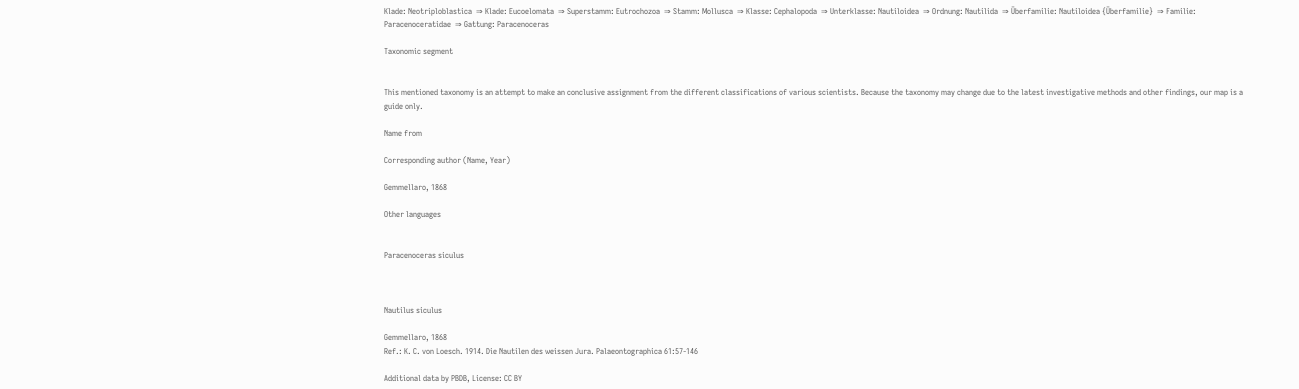Klade: Neotriploblastica  ⇒ Klade: Eucoelomata  ⇒ Superstamm: Eutrochozoa  ⇒ Stamm: Mollusca  ⇒ Klasse: Cephalopoda  ⇒ Unterklasse: Nautiloidea  ⇒ Ordnung: Nautilida  ⇒ Überfamilie: Nautiloidea {Überfamilie}  ⇒ Familie: Paracenoceratidae  ⇒ Gattung: Paracenoceras

Taxonomic segment


This mentioned taxonomy is an attempt to make an conclusive assignment from the different classifications of various scientists. Because the taxonomy may change due to the latest investigative methods and other findings, our map is a guide only.

Name from

Corresponding author (Name, Year)

Gemmellaro, 1868

Other languages


Paracenoceras siculus



Nautilus siculus

Gemmellaro, 1868
Ref.: K. C. von Loesch. 1914. Die Nautilen des weissen Jura. Palaeontographica 61:57-146

Additional data by PBDB, License: CC BY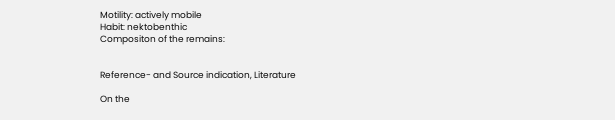Motility: actively mobile
Habit: nektobenthic
Compositon of the remains:


Reference- and Source indication, Literature

On the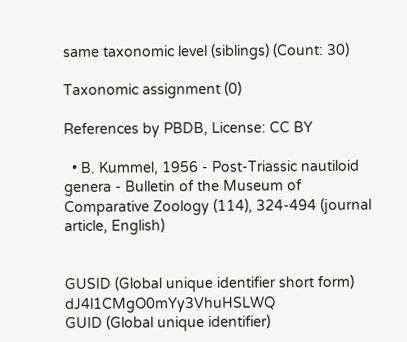same taxonomic level (siblings) (Count: 30)

Taxonomic assignment (0)

References by PBDB, License: CC BY

  • B. Kummel, 1956 - Post-Triassic nautiloid genera - Bulletin of the Museum of Comparative Zoology (114), 324-494 (journal article, English)


GUSID (Global unique identifier short form) dJ4l1CMgO0mYy3VhuHSLWQ
GUID (Global unique identifier)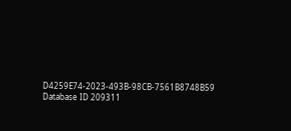D4259E74-2023-493B-98CB-7561B8748B59
Database ID 209311